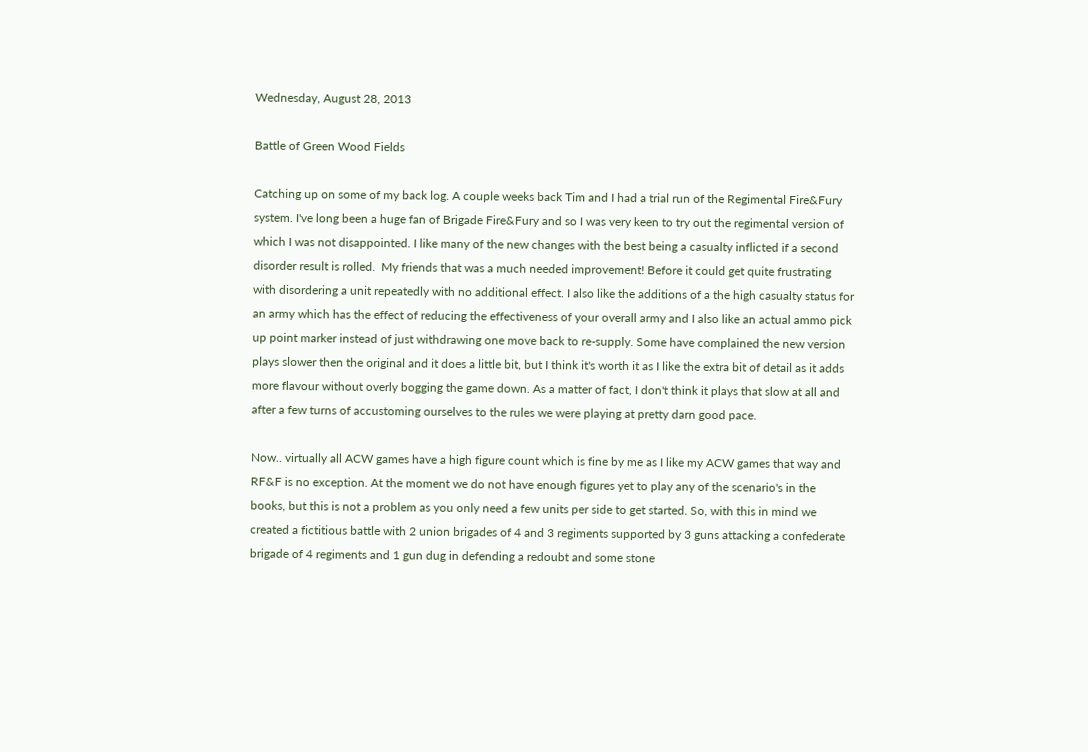Wednesday, August 28, 2013

Battle of Green Wood Fields

Catching up on some of my back log. A couple weeks back Tim and I had a trial run of the Regimental Fire&Fury system. I've long been a huge fan of Brigade Fire&Fury and so I was very keen to try out the regimental version of which I was not disappointed. I like many of the new changes with the best being a casualty inflicted if a second disorder result is rolled.  My friends that was a much needed improvement! Before it could get quite frustrating with disordering a unit repeatedly with no additional effect. I also like the additions of a the high casualty status for an army which has the effect of reducing the effectiveness of your overall army and I also like an actual ammo pick up point marker instead of just withdrawing one move back to re-supply. Some have complained the new version plays slower then the original and it does a little bit, but I think it's worth it as I like the extra bit of detail as it adds more flavour without overly bogging the game down. As a matter of fact, I don't think it plays that slow at all and after a few turns of accustoming ourselves to the rules we were playing at pretty darn good pace.

Now.. virtually all ACW games have a high figure count which is fine by me as I like my ACW games that way and RF&F is no exception. At the moment we do not have enough figures yet to play any of the scenario's in the books, but this is not a problem as you only need a few units per side to get started. So, with this in mind we created a fictitious battle with 2 union brigades of 4 and 3 regiments supported by 3 guns attacking a confederate brigade of 4 regiments and 1 gun dug in defending a redoubt and some stone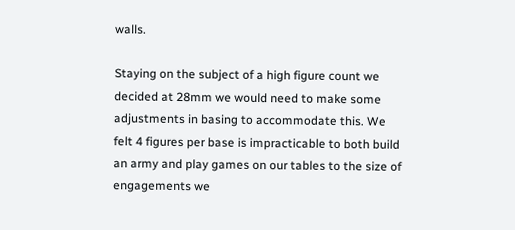walls.

Staying on the subject of a high figure count we decided at 28mm we would need to make some adjustments in basing to accommodate this. We felt 4 figures per base is impracticable to both build an army and play games on our tables to the size of engagements we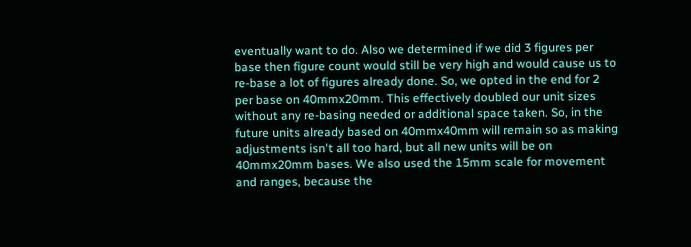eventually want to do. Also we determined if we did 3 figures per base then figure count would still be very high and would cause us to re-base a lot of figures already done. So, we opted in the end for 2 per base on 40mmx20mm. This effectively doubled our unit sizes without any re-basing needed or additional space taken. So, in the future units already based on 40mmx40mm will remain so as making adjustments isn't all too hard, but all new units will be on 40mmx20mm bases. We also used the 15mm scale for movement and ranges, because the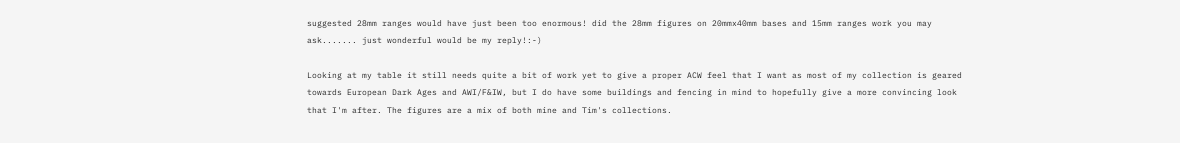suggested 28mm ranges would have just been too enormous! did the 28mm figures on 20mmx40mm bases and 15mm ranges work you may ask....... just wonderful would be my reply!:-)

Looking at my table it still needs quite a bit of work yet to give a proper ACW feel that I want as most of my collection is geared towards European Dark Ages and AWI/F&IW, but I do have some buildings and fencing in mind to hopefully give a more convincing look that I'm after. The figures are a mix of both mine and Tim's collections.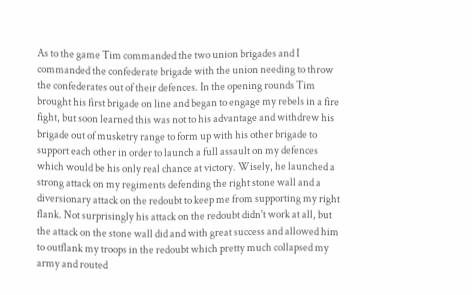As to the game Tim commanded the two union brigades and I commanded the confederate brigade with the union needing to throw the confederates out of their defences. In the opening rounds Tim brought his first brigade on line and began to engage my rebels in a fire fight, but soon learned this was not to his advantage and withdrew his brigade out of musketry range to form up with his other brigade to support each other in order to launch a full assault on my defences which would be his only real chance at victory. Wisely, he launched a strong attack on my regiments defending the right stone wall and a diversionary attack on the redoubt to keep me from supporting my right flank. Not surprisingly his attack on the redoubt didn't work at all, but the attack on the stone wall did and with great success and allowed him to outflank my troops in the redoubt which pretty much collapsed my army and routed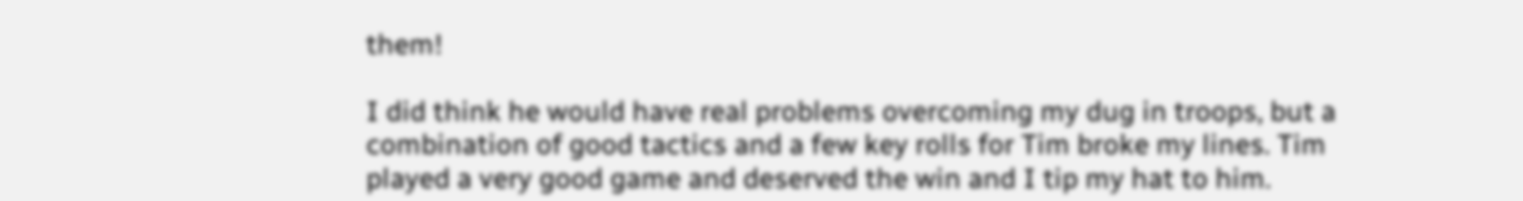them!

I did think he would have real problems overcoming my dug in troops, but a combination of good tactics and a few key rolls for Tim broke my lines. Tim played a very good game and deserved the win and I tip my hat to him.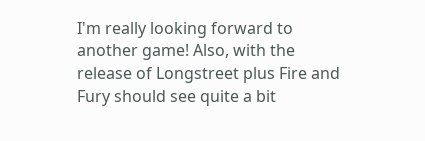I'm really looking forward to another game! Also, with the release of Longstreet plus Fire and Fury should see quite a bit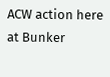ACW action here at Bunker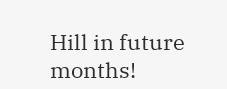Hill in future months!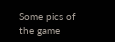Some pics of the game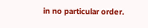in no particular order.